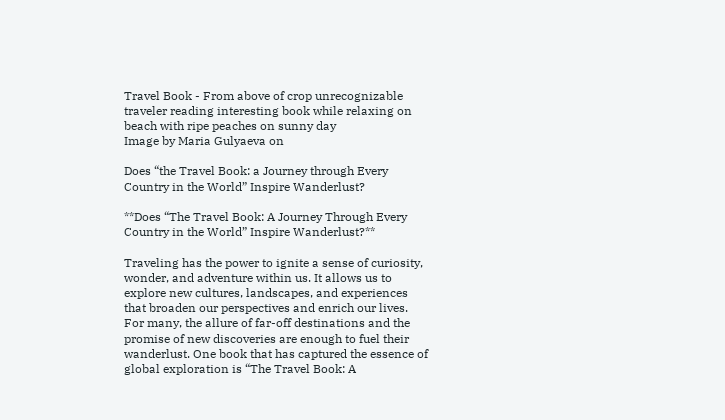Travel Book - From above of crop unrecognizable traveler reading interesting book while relaxing on beach with ripe peaches on sunny day
Image by Maria Gulyaeva on

Does “the Travel Book: a Journey through Every Country in the World” Inspire Wanderlust?

**Does “The Travel Book: A Journey Through Every Country in the World” Inspire Wanderlust?**

Traveling has the power to ignite a sense of curiosity, wonder, and adventure within us. It allows us to explore new cultures, landscapes, and experiences that broaden our perspectives and enrich our lives. For many, the allure of far-off destinations and the promise of new discoveries are enough to fuel their wanderlust. One book that has captured the essence of global exploration is “The Travel Book: A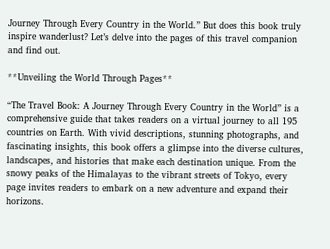Journey Through Every Country in the World.” But does this book truly inspire wanderlust? Let’s delve into the pages of this travel companion and find out.

**Unveiling the World Through Pages**

“The Travel Book: A Journey Through Every Country in the World” is a comprehensive guide that takes readers on a virtual journey to all 195 countries on Earth. With vivid descriptions, stunning photographs, and fascinating insights, this book offers a glimpse into the diverse cultures, landscapes, and histories that make each destination unique. From the snowy peaks of the Himalayas to the vibrant streets of Tokyo, every page invites readers to embark on a new adventure and expand their horizons.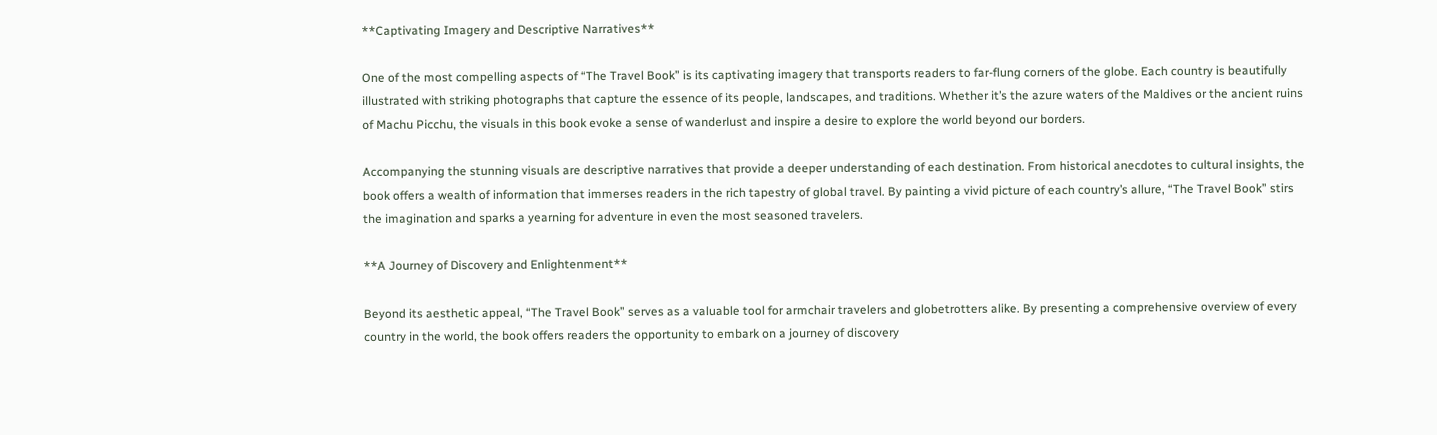**Captivating Imagery and Descriptive Narratives**

One of the most compelling aspects of “The Travel Book” is its captivating imagery that transports readers to far-flung corners of the globe. Each country is beautifully illustrated with striking photographs that capture the essence of its people, landscapes, and traditions. Whether it’s the azure waters of the Maldives or the ancient ruins of Machu Picchu, the visuals in this book evoke a sense of wanderlust and inspire a desire to explore the world beyond our borders.

Accompanying the stunning visuals are descriptive narratives that provide a deeper understanding of each destination. From historical anecdotes to cultural insights, the book offers a wealth of information that immerses readers in the rich tapestry of global travel. By painting a vivid picture of each country’s allure, “The Travel Book” stirs the imagination and sparks a yearning for adventure in even the most seasoned travelers.

**A Journey of Discovery and Enlightenment**

Beyond its aesthetic appeal, “The Travel Book” serves as a valuable tool for armchair travelers and globetrotters alike. By presenting a comprehensive overview of every country in the world, the book offers readers the opportunity to embark on a journey of discovery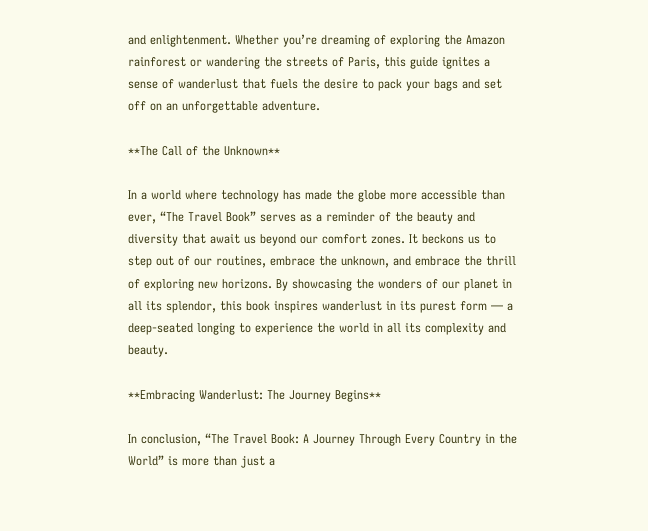and enlightenment. Whether you’re dreaming of exploring the Amazon rainforest or wandering the streets of Paris, this guide ignites a sense of wanderlust that fuels the desire to pack your bags and set off on an unforgettable adventure.

**The Call of the Unknown**

In a world where technology has made the globe more accessible than ever, “The Travel Book” serves as a reminder of the beauty and diversity that await us beyond our comfort zones. It beckons us to step out of our routines, embrace the unknown, and embrace the thrill of exploring new horizons. By showcasing the wonders of our planet in all its splendor, this book inspires wanderlust in its purest form — a deep-seated longing to experience the world in all its complexity and beauty.

**Embracing Wanderlust: The Journey Begins**

In conclusion, “The Travel Book: A Journey Through Every Country in the World” is more than just a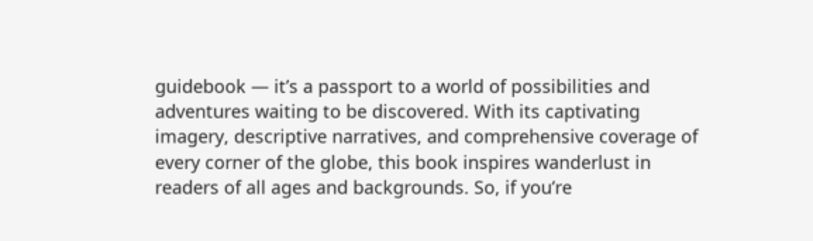guidebook — it’s a passport to a world of possibilities and adventures waiting to be discovered. With its captivating imagery, descriptive narratives, and comprehensive coverage of every corner of the globe, this book inspires wanderlust in readers of all ages and backgrounds. So, if you’re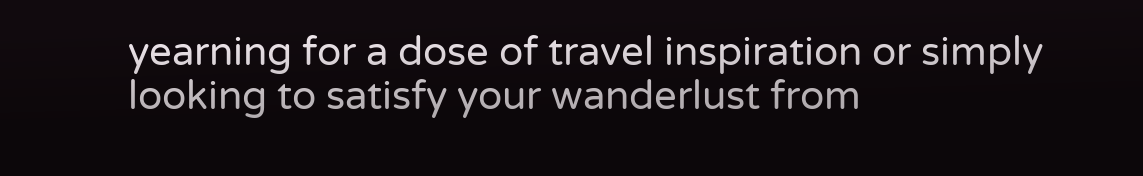yearning for a dose of travel inspiration or simply looking to satisfy your wanderlust from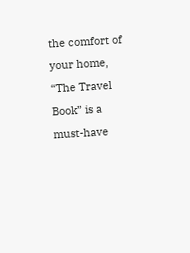the comfort of your home, “The Travel Book” is a must-have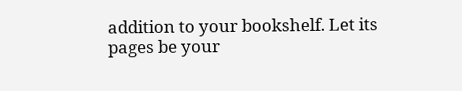addition to your bookshelf. Let its pages be your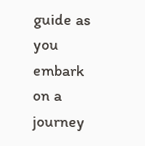guide as you embark on a journey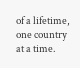of a lifetime, one country at a time.